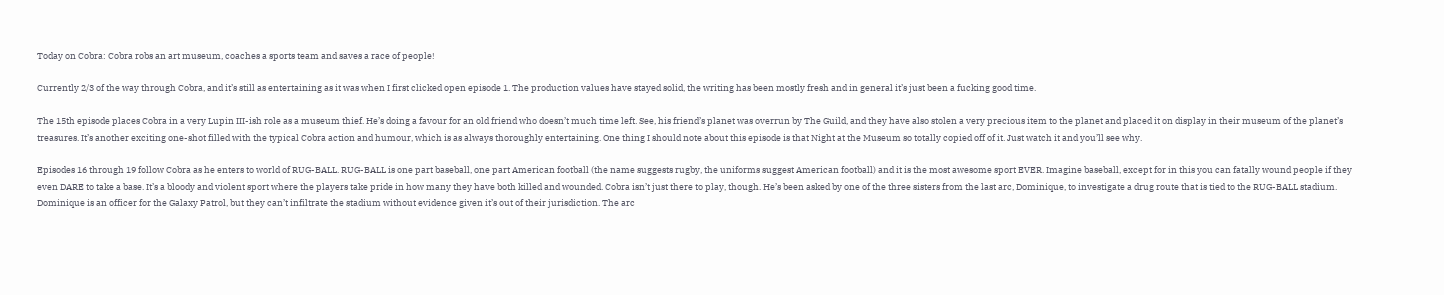Today on Cobra: Cobra robs an art museum, coaches a sports team and saves a race of people!

Currently 2/3 of the way through Cobra, and it’s still as entertaining as it was when I first clicked open episode 1. The production values have stayed solid, the writing has been mostly fresh and in general it’s just been a fucking good time.

The 15th episode places Cobra in a very Lupin III-ish role as a museum thief. He’s doing a favour for an old friend who doesn’t much time left. See, his friend’s planet was overrun by The Guild, and they have also stolen a very precious item to the planet and placed it on display in their museum of the planet’s treasures. It’s another exciting one-shot filled with the typical Cobra action and humour, which is as always thoroughly entertaining. One thing I should note about this episode is that Night at the Museum so totally copied off of it. Just watch it and you’ll see why.

Episodes 16 through 19 follow Cobra as he enters to world of RUG-BALL. RUG-BALL is one part baseball, one part American football (the name suggests rugby, the uniforms suggest American football) and it is the most awesome sport EVER. Imagine baseball, except for in this you can fatally wound people if they even DARE to take a base. It’s a bloody and violent sport where the players take pride in how many they have both killed and wounded. Cobra isn’t just there to play, though. He’s been asked by one of the three sisters from the last arc, Dominique, to investigate a drug route that is tied to the RUG-BALL stadium. Dominique is an officer for the Galaxy Patrol, but they can’t infiltrate the stadium without evidence given it’s out of their jurisdiction. The arc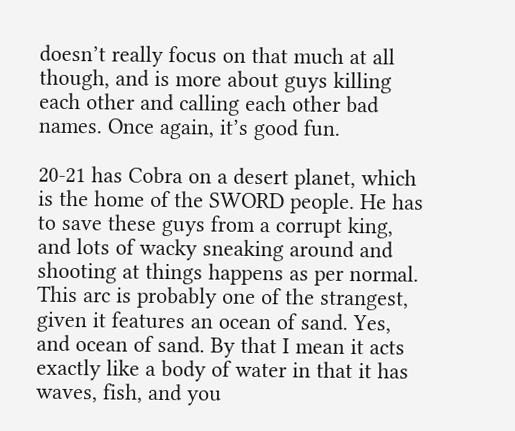doesn’t really focus on that much at all though, and is more about guys killing each other and calling each other bad names. Once again, it’s good fun.

20-21 has Cobra on a desert planet, which is the home of the SWORD people. He has to save these guys from a corrupt king, and lots of wacky sneaking around and shooting at things happens as per normal. This arc is probably one of the strangest, given it features an ocean of sand. Yes, and ocean of sand. By that I mean it acts exactly like a body of water in that it has waves, fish, and you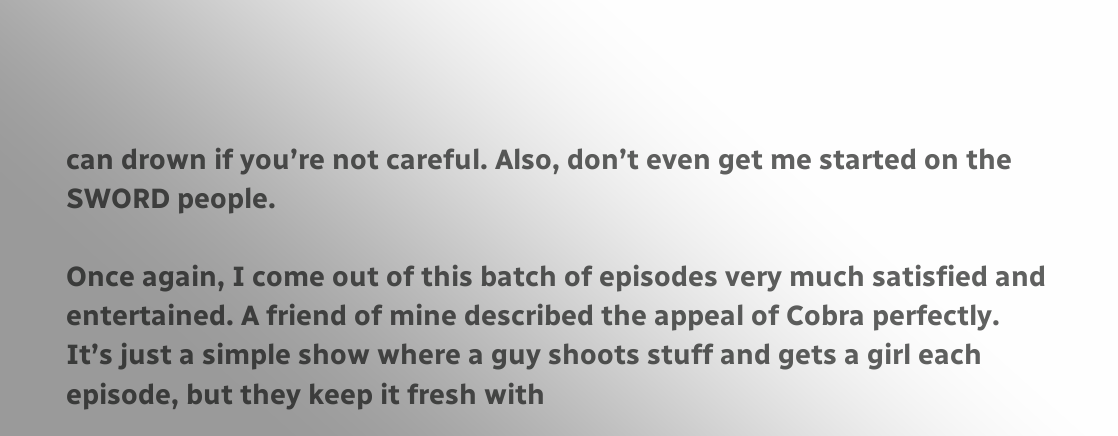can drown if you’re not careful. Also, don’t even get me started on the SWORD people.

Once again, I come out of this batch of episodes very much satisfied and entertained. A friend of mine described the appeal of Cobra perfectly. It’s just a simple show where a guy shoots stuff and gets a girl each episode, but they keep it fresh with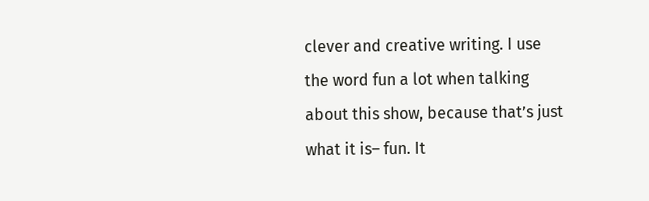clever and creative writing. I use the word fun a lot when talking about this show, because that’s just what it is– fun. It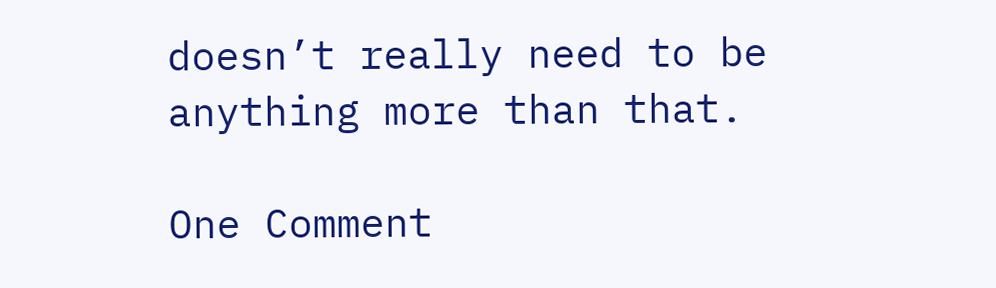doesn’t really need to be anything more than that.

One Comment